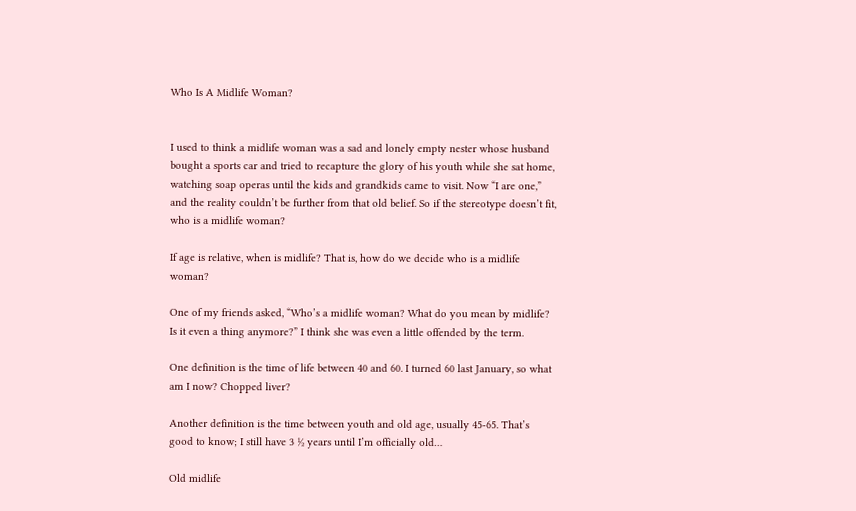Who Is A Midlife Woman?


I used to think a midlife woman was a sad and lonely empty nester whose husband bought a sports car and tried to recapture the glory of his youth while she sat home, watching soap operas until the kids and grandkids came to visit. Now “I are one,” and the reality couldn’t be further from that old belief. So if the stereotype doesn’t fit, who is a midlife woman?

If age is relative, when is midlife? That is, how do we decide who is a midlife woman?

One of my friends asked, “Who’s a midlife woman? What do you mean by midlife? Is it even a thing anymore?” I think she was even a little offended by the term.

One definition is the time of life between 40 and 60. I turned 60 last January, so what am I now? Chopped liver?

Another definition is the time between youth and old age, usually 45-65. That’s good to know; I still have 3 ½ years until I’m officially old…

Old midlife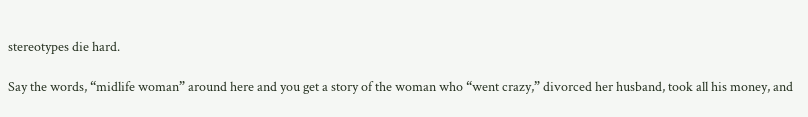stereotypes die hard.

Say the words, “midlife woman” around here and you get a story of the woman who “went crazy,” divorced her husband, took all his money, and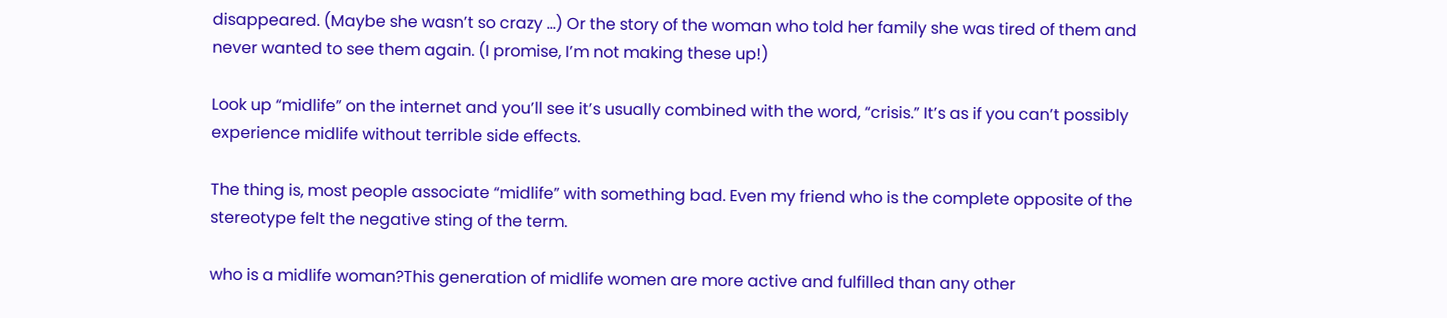disappeared. (Maybe she wasn’t so crazy …) Or the story of the woman who told her family she was tired of them and never wanted to see them again. (I promise, I’m not making these up!)

Look up “midlife” on the internet and you’ll see it’s usually combined with the word, “crisis.” It’s as if you can’t possibly experience midlife without terrible side effects.

The thing is, most people associate “midlife” with something bad. Even my friend who is the complete opposite of the stereotype felt the negative sting of the term.

who is a midlife woman?This generation of midlife women are more active and fulfilled than any other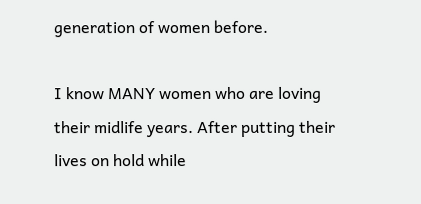generation of women before.

I know MANY women who are loving their midlife years. After putting their lives on hold while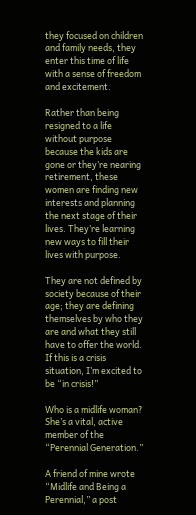they focused on children and family needs, they enter this time of life with a sense of freedom and excitement.

Rather than being resigned to a life without purpose because the kids are gone or they’re nearing retirement, these women are finding new interests and planning the next stage of their lives. They’re learning new ways to fill their lives with purpose.

They are not defined by society because of their age; they are defining themselves by who they are and what they still have to offer the world. If this is a crisis situation, I’m excited to be “in crisis!”

Who is a midlife woman? She’s a vital, active member of the “Perennial Generation.”

A friend of mine wrote “Midlife and Being a Perennial,” a post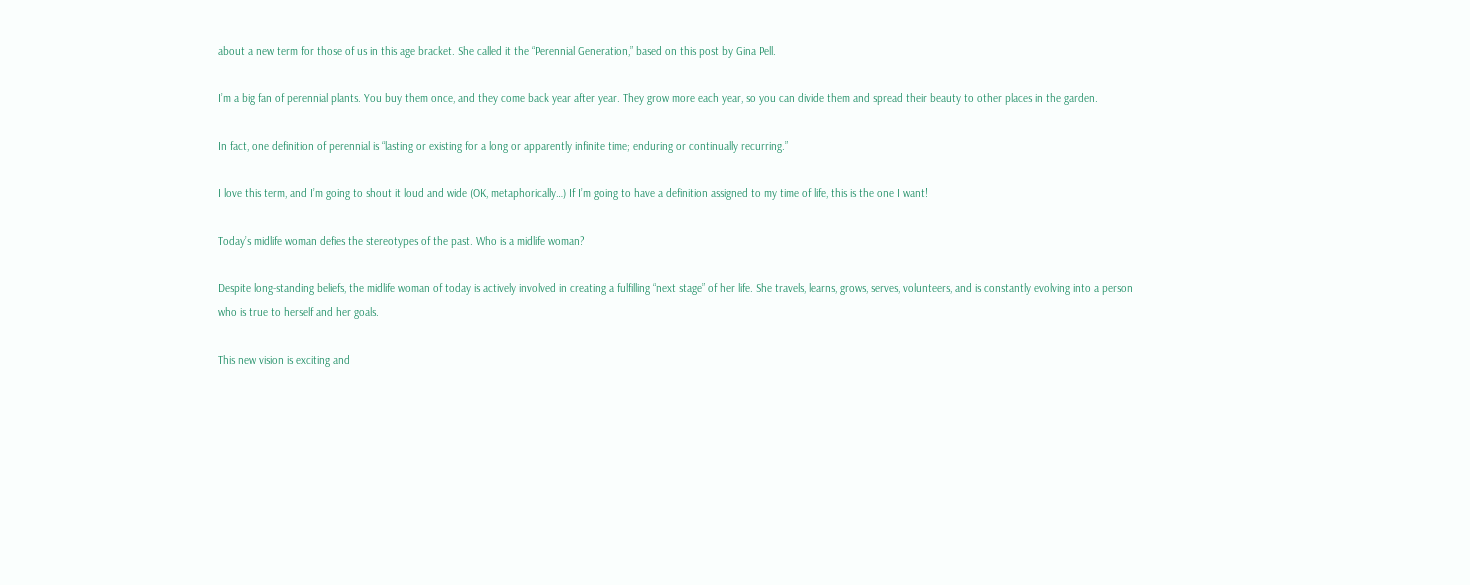about a new term for those of us in this age bracket. She called it the “Perennial Generation,” based on this post by Gina Pell.

I’m a big fan of perennial plants. You buy them once, and they come back year after year. They grow more each year, so you can divide them and spread their beauty to other places in the garden.

In fact, one definition of perennial is “lasting or existing for a long or apparently infinite time; enduring or continually recurring.”

I love this term, and I’m going to shout it loud and wide (OK, metaphorically…) If I’m going to have a definition assigned to my time of life, this is the one I want!

Today’s midlife woman defies the stereotypes of the past. Who is a midlife woman?

Despite long-standing beliefs, the midlife woman of today is actively involved in creating a fulfilling “next stage” of her life. She travels, learns, grows, serves, volunteers, and is constantly evolving into a person who is true to herself and her goals.

This new vision is exciting and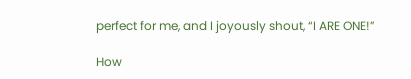perfect for me, and I joyously shout, “I ARE ONE!”

How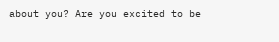about you? Are you excited to be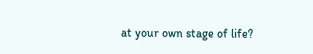at your own stage of life?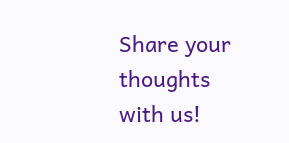Share your thoughts with us!